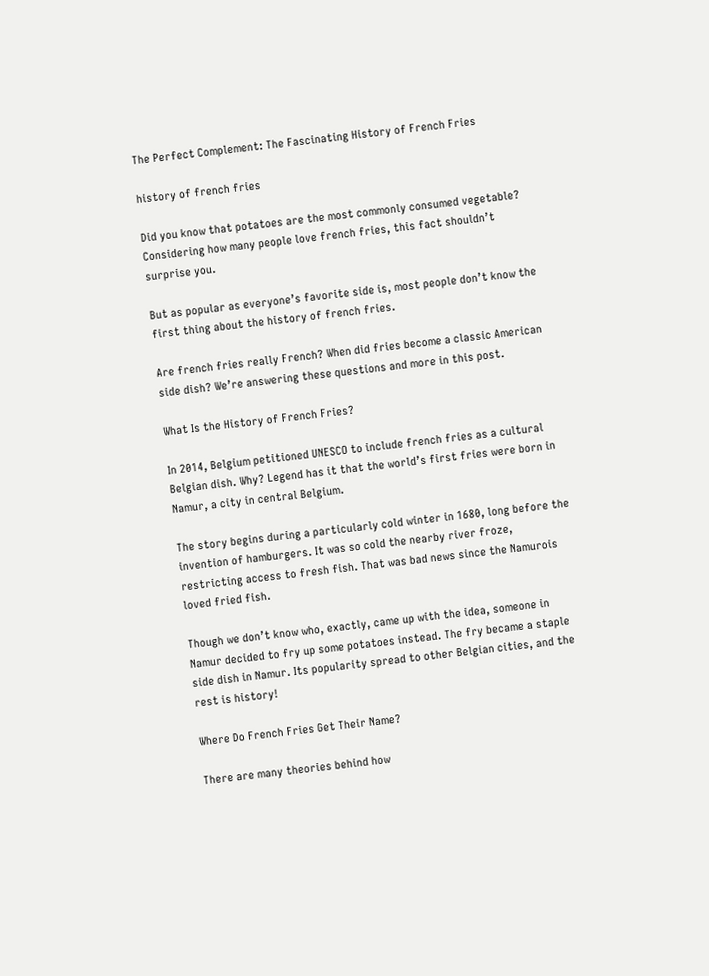The Perfect Complement: The Fascinating History of French Fries

history of french fries

Did you know that potatoes are the most commonly consumed vegetable? Considering how many people love french fries, this fact shouldn’t surprise you.

But as popular as everyone’s favorite side is, most people don’t know the first thing about the history of french fries.

Are french fries really French? When did fries become a classic American side dish? We’re answering these questions and more in this post.

What Is the History of French Fries?

In 2014, Belgium petitioned UNESCO to include french fries as a cultural Belgian dish. Why? Legend has it that the world’s first fries were born in Namur, a city in central Belgium.

The story begins during a particularly cold winter in 1680, long before the invention of hamburgers. It was so cold the nearby river froze, restricting access to fresh fish. That was bad news since the Namurois loved fried fish.

Though we don’t know who, exactly, came up with the idea, someone in Namur decided to fry up some potatoes instead. The fry became a staple side dish in Namur. Its popularity spread to other Belgian cities, and the rest is history!

Where Do French Fries Get Their Name?

There are many theories behind how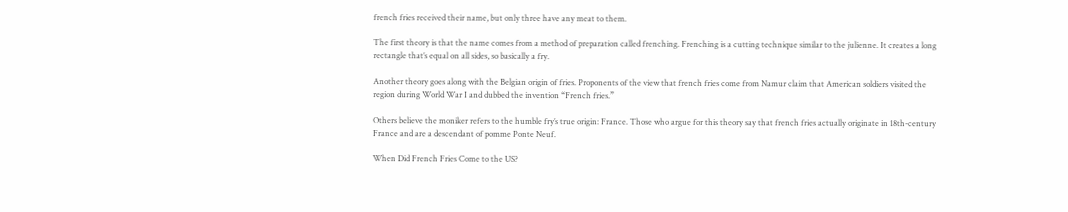french fries received their name, but only three have any meat to them.

The first theory is that the name comes from a method of preparation called frenching. Frenching is a cutting technique similar to the julienne. It creates a long rectangle that’s equal on all sides, so basically a fry.

Another theory goes along with the Belgian origin of fries. Proponents of the view that french fries come from Namur claim that American soldiers visited the region during World War I and dubbed the invention “French fries.”

Others believe the moniker refers to the humble fry’s true origin: France. Those who argue for this theory say that french fries actually originate in 18th-century France and are a descendant of pomme Ponte Neuf.

When Did French Fries Come to the US?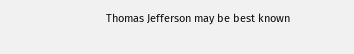Thomas Jefferson may be best known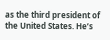as the third president of the United States. He’s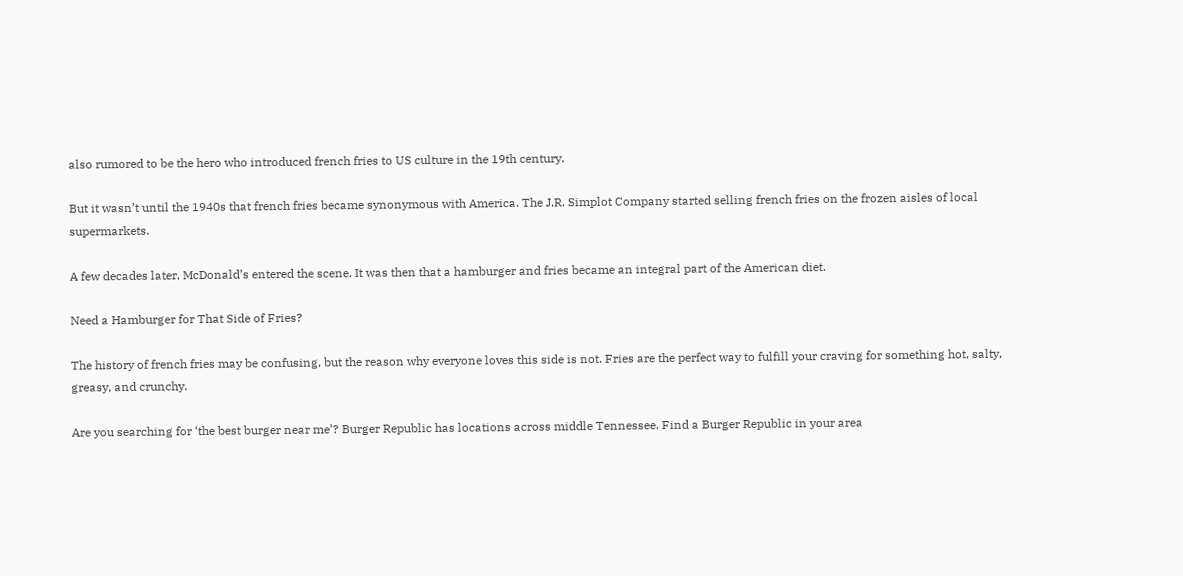also rumored to be the hero who introduced french fries to US culture in the 19th century.

But it wasn’t until the 1940s that french fries became synonymous with America. The J.R. Simplot Company started selling french fries on the frozen aisles of local supermarkets.

A few decades later, McDonald’s entered the scene. It was then that a hamburger and fries became an integral part of the American diet.

Need a Hamburger for That Side of Fries?

The history of french fries may be confusing, but the reason why everyone loves this side is not. Fries are the perfect way to fulfill your craving for something hot, salty, greasy, and crunchy.

Are you searching for ‘the best burger near me’? Burger Republic has locations across middle Tennessee. Find a Burger Republic in your area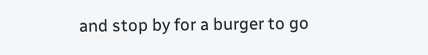and stop by for a burger to go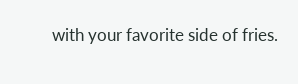with your favorite side of fries.